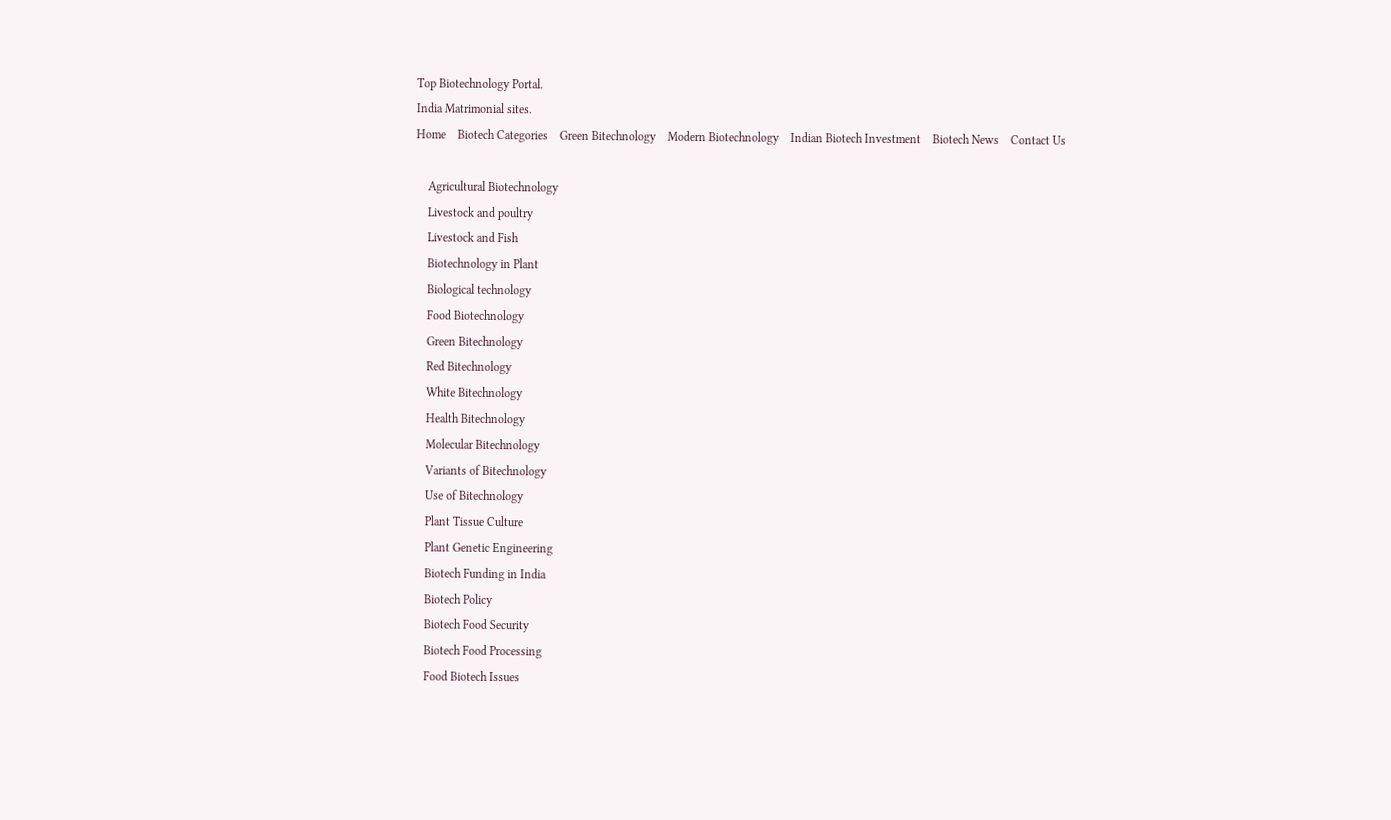Top Biotechnology Portal.
India Matrimonial sites.
Home    Biotech Categories    Green Bitechnology    Modern Biotechnology    Indian Biotech Investment    Biotech News    Contact Us

    Agricultural Biotechnology
    Livestock and poultry
    Livestock and Fish
    Biotechnology in Plant
    Biological technology
    Food Biotechnology
    Green Bitechnology
    Red Bitechnology
    White Bitechnology
    Health Bitechnology
    Molecular Bitechnology
    Variants of Bitechnology
    Use of Bitechnology
    Plant Tissue Culture
    Plant Genetic Engineering
    Biotech Funding in India
    Biotech Policy
    Biotech Food Security
    Biotech Food Processing
    Food Biotech Issues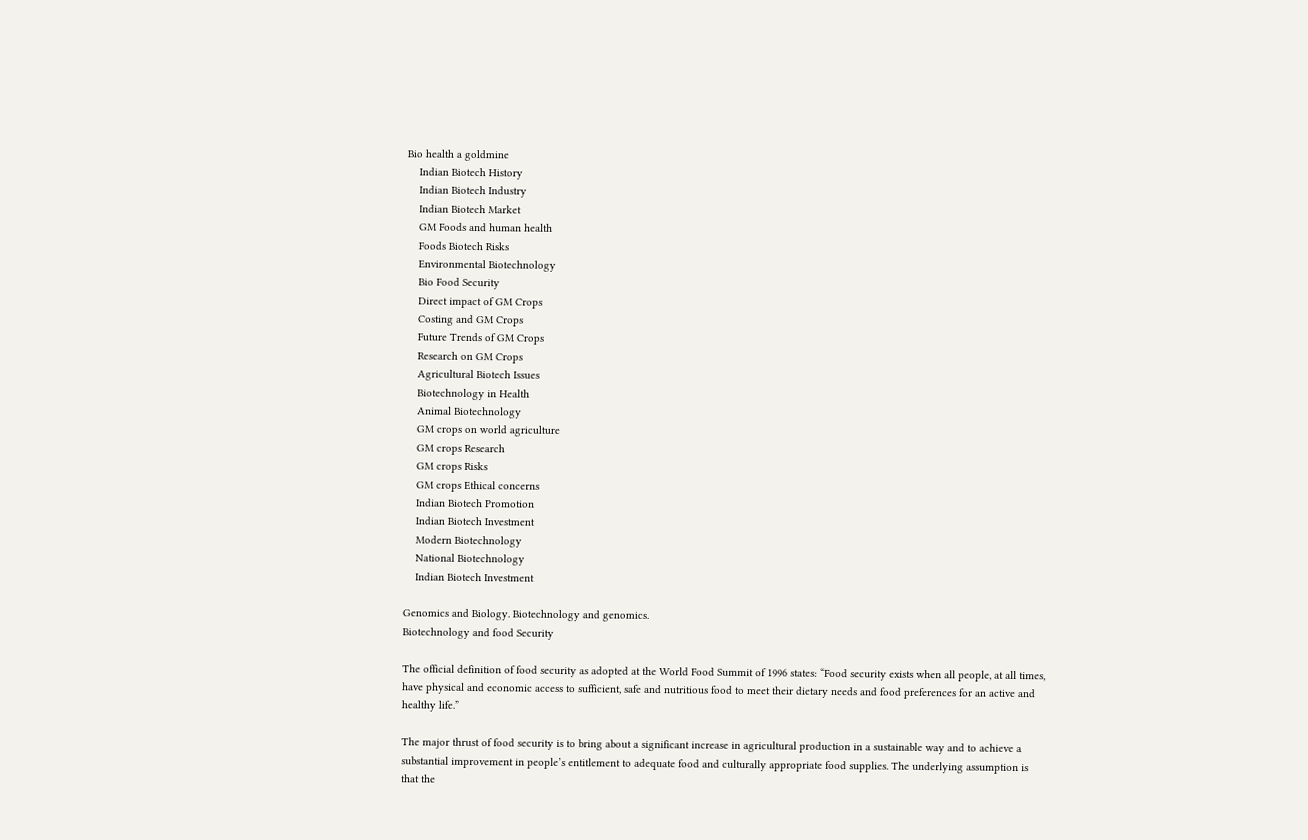Bio health a goldmine
    Indian Biotech History
    Indian Biotech Industry
    Indian Biotech Market
    GM Foods and human health
    Foods Biotech Risks
    Environmental Biotechnology
    Bio Food Security
    Direct impact of GM Crops
    Costing and GM Crops
    Future Trends of GM Crops
    Research on GM Crops
    Agricultural Biotech Issues
    Biotechnology in Health
    Animal Biotechnology
    GM crops on world agriculture
    GM crops Research
    GM crops Risks
    GM crops Ethical concerns
    Indian Biotech Promotion
    Indian Biotech Investment
    Modern Biotechnology
    National Biotechnology
    Indian Biotech Investment

Genomics and Biology. Biotechnology and genomics.
Biotechnology and food Security

The official definition of food security as adopted at the World Food Summit of 1996 states: “Food security exists when all people, at all times, have physical and economic access to sufficient, safe and nutritious food to meet their dietary needs and food preferences for an active and healthy life.”

The major thrust of food security is to bring about a significant increase in agricultural production in a sustainable way and to achieve a substantial improvement in people’s entitlement to adequate food and culturally appropriate food supplies. The underlying assumption is that the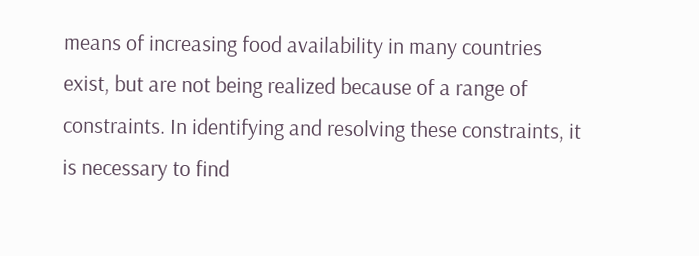means of increasing food availability in many countries exist, but are not being realized because of a range of constraints. In identifying and resolving these constraints, it is necessary to find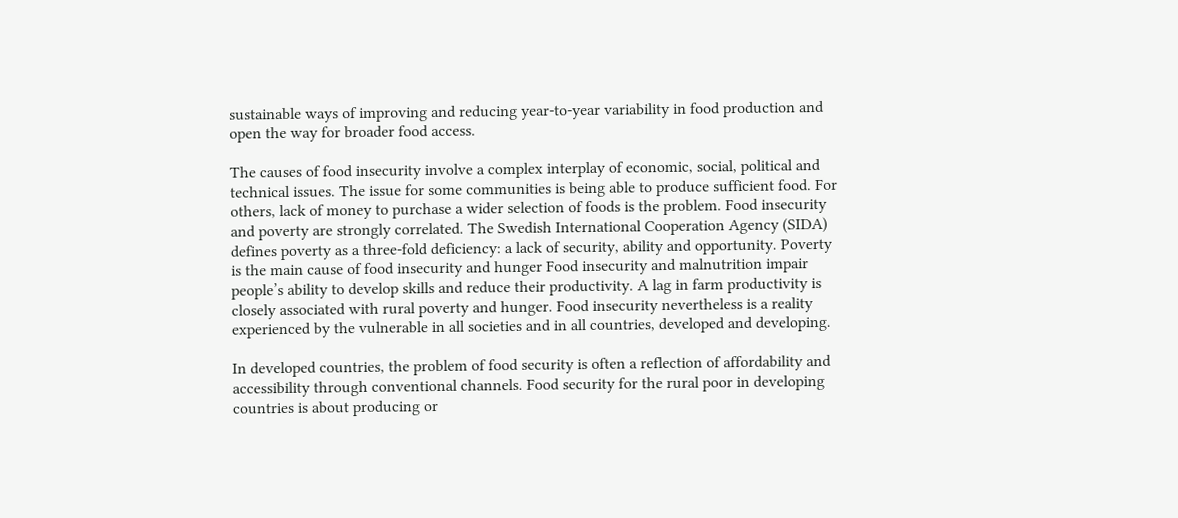sustainable ways of improving and reducing year-to-year variability in food production and open the way for broader food access.

The causes of food insecurity involve a complex interplay of economic, social, political and technical issues. The issue for some communities is being able to produce sufficient food. For others, lack of money to purchase a wider selection of foods is the problem. Food insecurity and poverty are strongly correlated. The Swedish International Cooperation Agency (SIDA) defines poverty as a three-fold deficiency: a lack of security, ability and opportunity. Poverty is the main cause of food insecurity and hunger Food insecurity and malnutrition impair people’s ability to develop skills and reduce their productivity. A lag in farm productivity is closely associated with rural poverty and hunger. Food insecurity nevertheless is a reality experienced by the vulnerable in all societies and in all countries, developed and developing.

In developed countries, the problem of food security is often a reflection of affordability and accessibility through conventional channels. Food security for the rural poor in developing countries is about producing or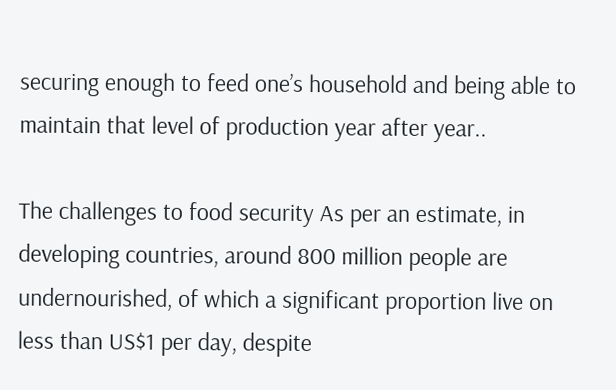securing enough to feed one’s household and being able to maintain that level of production year after year..

The challenges to food security As per an estimate, in developing countries, around 800 million people are undernourished, of which a significant proportion live on less than US$1 per day, despite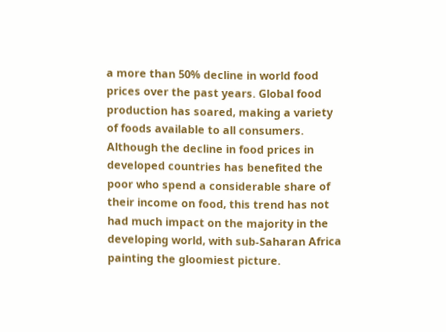a more than 50% decline in world food prices over the past years. Global food production has soared, making a variety of foods available to all consumers. Although the decline in food prices in developed countries has benefited the poor who spend a considerable share of their income on food, this trend has not had much impact on the majority in the developing world, with sub-Saharan Africa painting the gloomiest picture.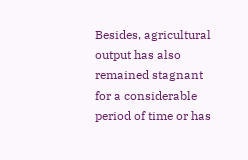Besides, agricultural output has also remained stagnant for a considerable period of time or has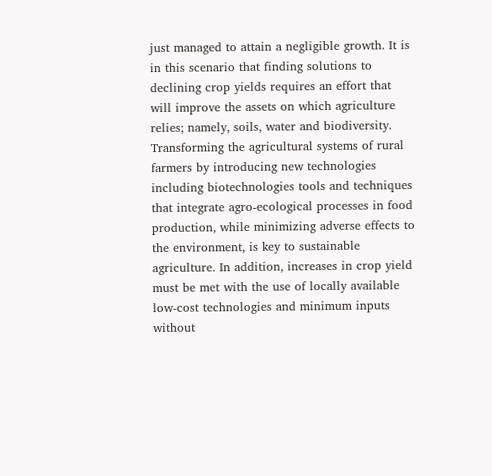just managed to attain a negligible growth. It is in this scenario that finding solutions to declining crop yields requires an effort that will improve the assets on which agriculture relies; namely, soils, water and biodiversity. Transforming the agricultural systems of rural farmers by introducing new technologies including biotechnologies tools and techniques that integrate agro-ecological processes in food production, while minimizing adverse effects to the environment, is key to sustainable agriculture. In addition, increases in crop yield must be met with the use of locally available low-cost technologies and minimum inputs without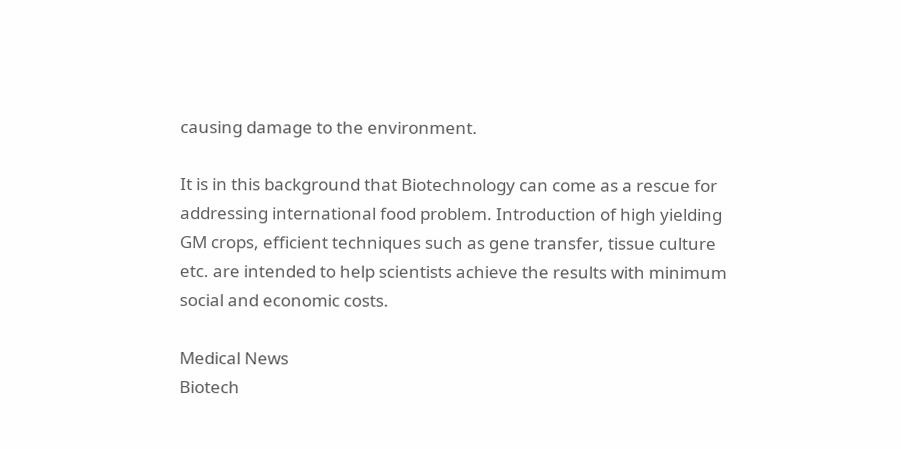causing damage to the environment.

It is in this background that Biotechnology can come as a rescue for addressing international food problem. Introduction of high yielding GM crops, efficient techniques such as gene transfer, tissue culture etc. are intended to help scientists achieve the results with minimum social and economic costs.

Medical News
Biotech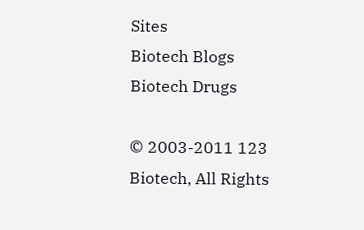Sites
Biotech Blogs
Biotech Drugs

© 2003-2011 123 Biotech, All Rights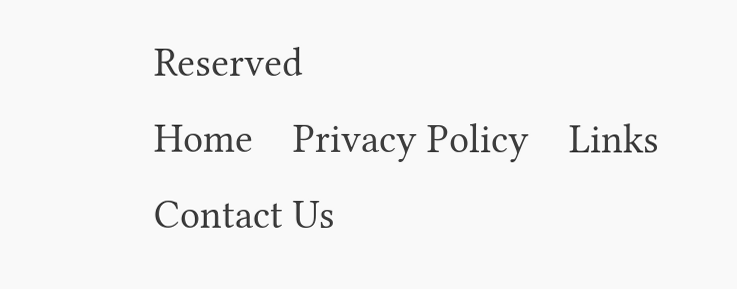Reserved
Home    Privacy Policy    Links    Contact Us